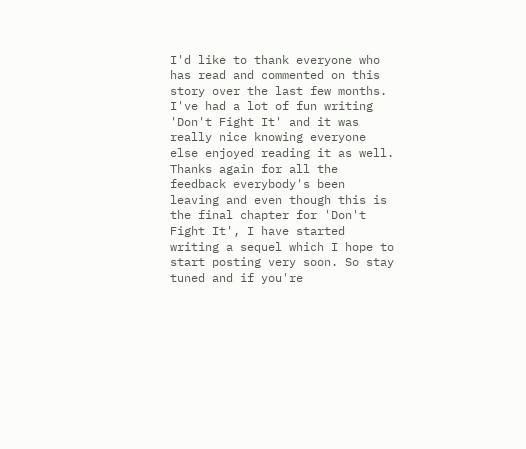I'd like to thank everyone who has read and commented on this story over the last few months. I've had a lot of fun writing 'Don't Fight It' and it was really nice knowing everyone else enjoyed reading it as well. Thanks again for all the feedback everybody's been leaving and even though this is the final chapter for 'Don't Fight It', I have started writing a sequel which I hope to start posting very soon. So stay tuned and if you're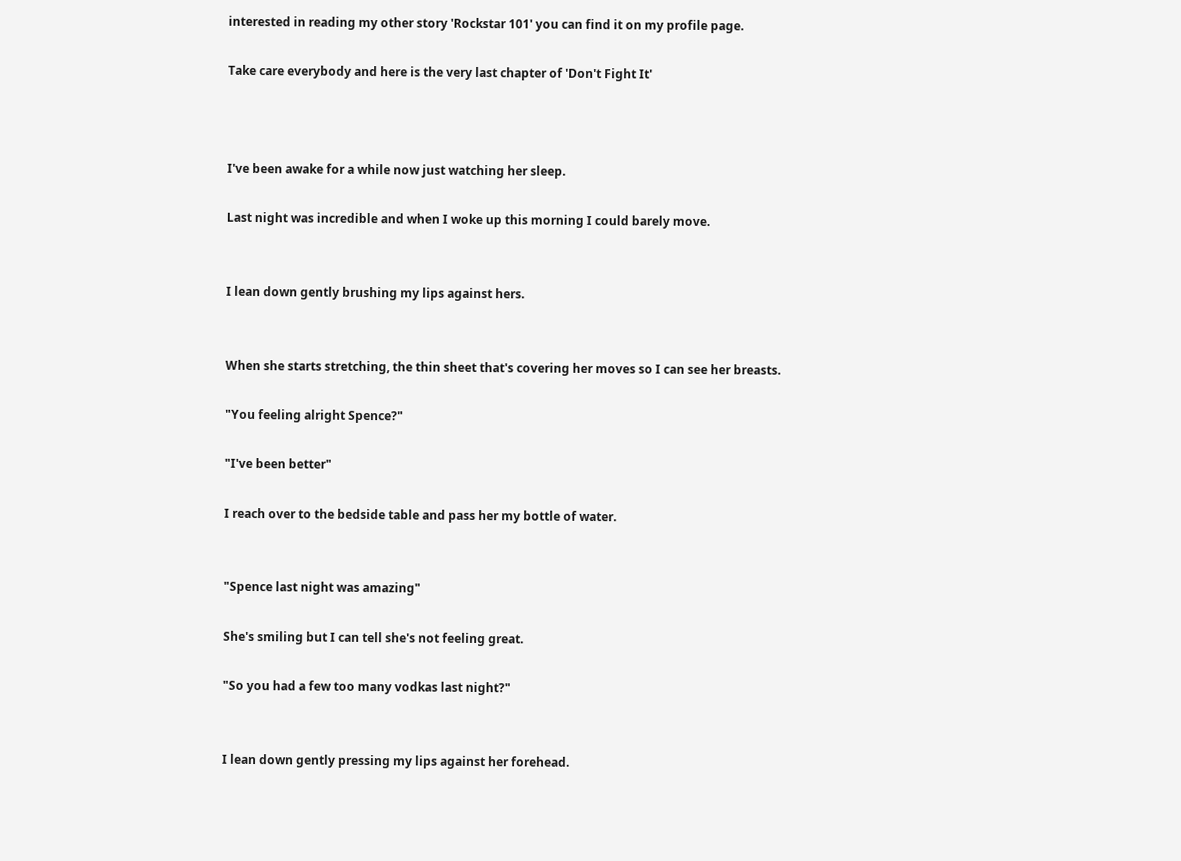interested in reading my other story 'Rockstar 101' you can find it on my profile page.

Take care everybody and here is the very last chapter of 'Don't Fight It'



I've been awake for a while now just watching her sleep.

Last night was incredible and when I woke up this morning I could barely move.


I lean down gently brushing my lips against hers.


When she starts stretching, the thin sheet that's covering her moves so I can see her breasts.

"You feeling alright Spence?"

"I've been better"

I reach over to the bedside table and pass her my bottle of water.


"Spence last night was amazing"

She's smiling but I can tell she's not feeling great.

"So you had a few too many vodkas last night?"


I lean down gently pressing my lips against her forehead.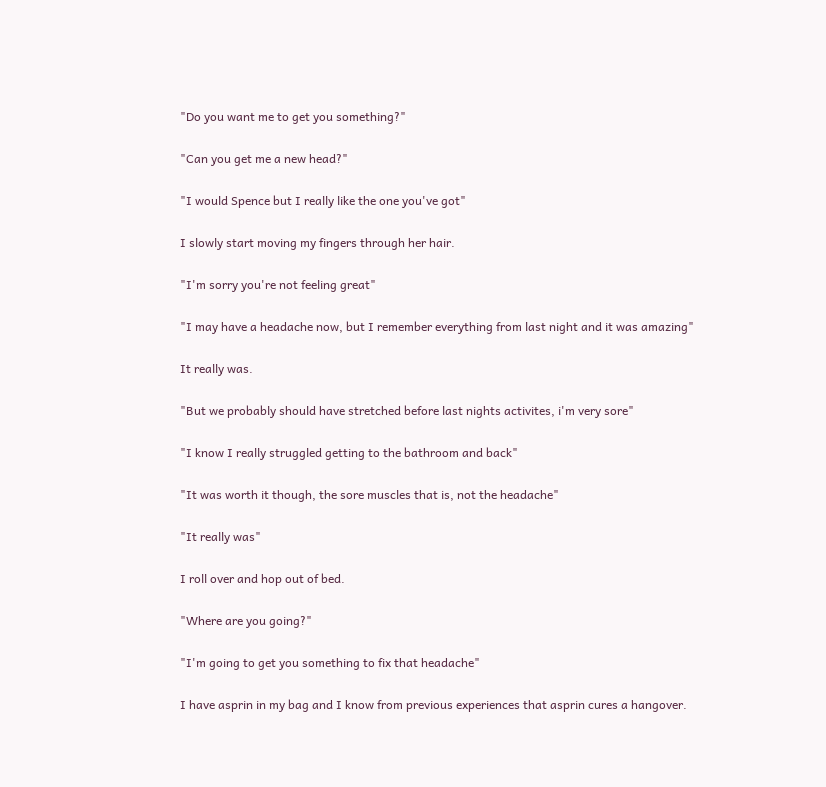"Do you want me to get you something?"

"Can you get me a new head?"

"I would Spence but I really like the one you've got"

I slowly start moving my fingers through her hair.

"I'm sorry you're not feeling great"

"I may have a headache now, but I remember everything from last night and it was amazing"

It really was.

"But we probably should have stretched before last nights activites, i'm very sore"

"I know I really struggled getting to the bathroom and back"

"It was worth it though, the sore muscles that is, not the headache"

"It really was"

I roll over and hop out of bed.

"Where are you going?"

"I'm going to get you something to fix that headache"

I have asprin in my bag and I know from previous experiences that asprin cures a hangover.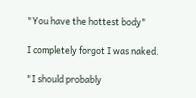"You have the hottest body"

I completely forgot I was naked.

"I should probably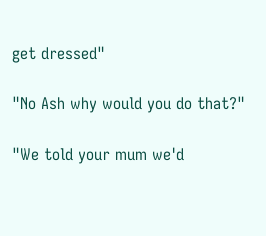get dressed"

"No Ash why would you do that?"

"We told your mum we'd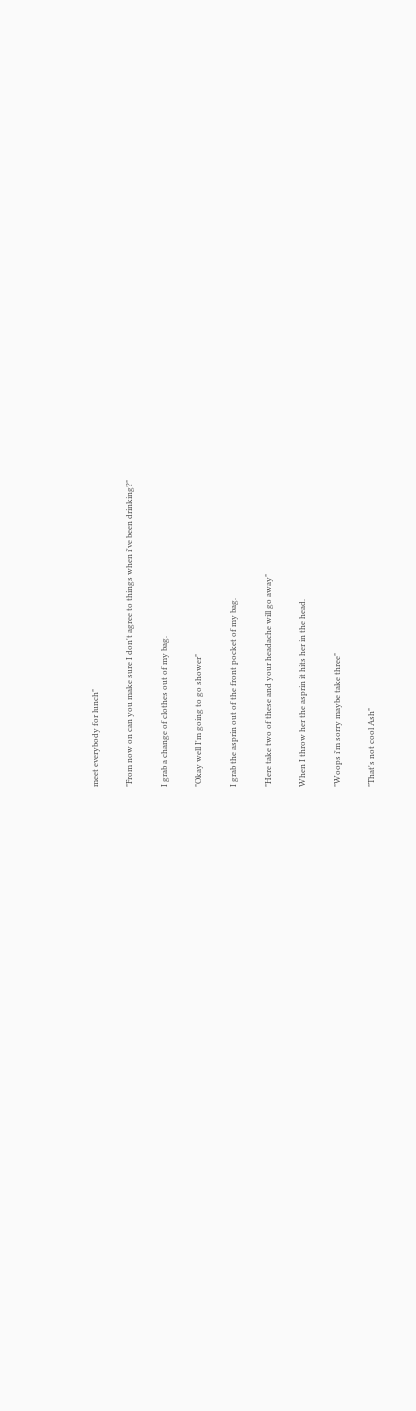meet everybody for lunch"

"From now on can you make sure I don't agree to things when i've been drinking?"

I grab a change of clothes out of my bag.

"Okay well I'm going to go shower"

I grab the asprin out of the front pocket of my bag.

"Here take two of these and your headache will go away"

When I throw her the asprin it hits her in the head.

"Woops i'm sorry maybe take three"

"That's not cool Ash"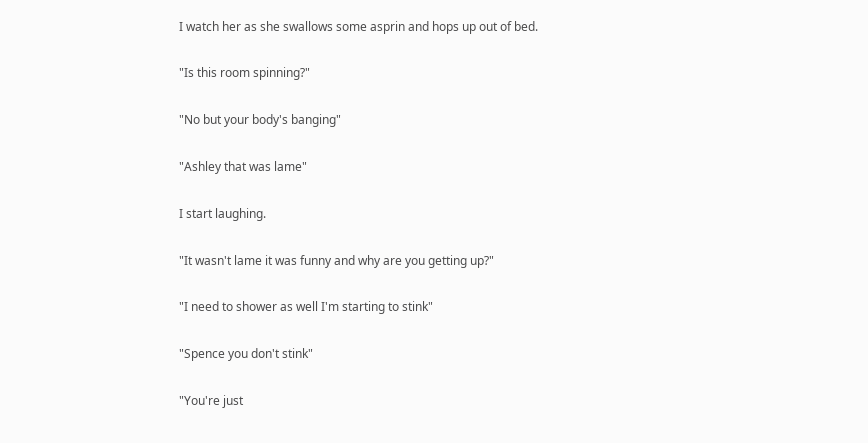I watch her as she swallows some asprin and hops up out of bed.

"Is this room spinning?"

"No but your body's banging"

"Ashley that was lame"

I start laughing.

"It wasn't lame it was funny and why are you getting up?"

"I need to shower as well I'm starting to stink"

"Spence you don't stink"

"You're just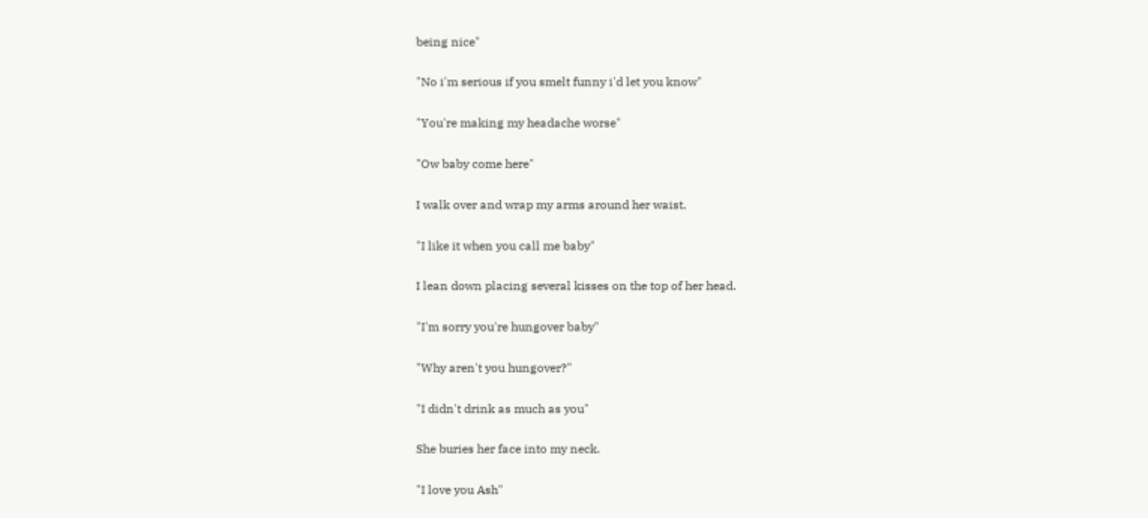being nice"

"No i'm serious if you smelt funny i'd let you know"

"You're making my headache worse"

"Ow baby come here"

I walk over and wrap my arms around her waist.

"I like it when you call me baby"

I lean down placing several kisses on the top of her head.

"I'm sorry you're hungover baby"

"Why aren't you hungover?"

"I didn't drink as much as you"

She buries her face into my neck.

"I love you Ash"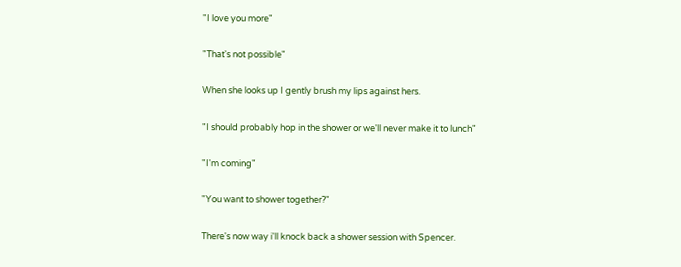"I love you more"

"That's not possible"

When she looks up I gently brush my lips against hers.

"I should probably hop in the shower or we'll never make it to lunch"

"I'm coming"

"You want to shower together?"

There's now way i'll knock back a shower session with Spencer.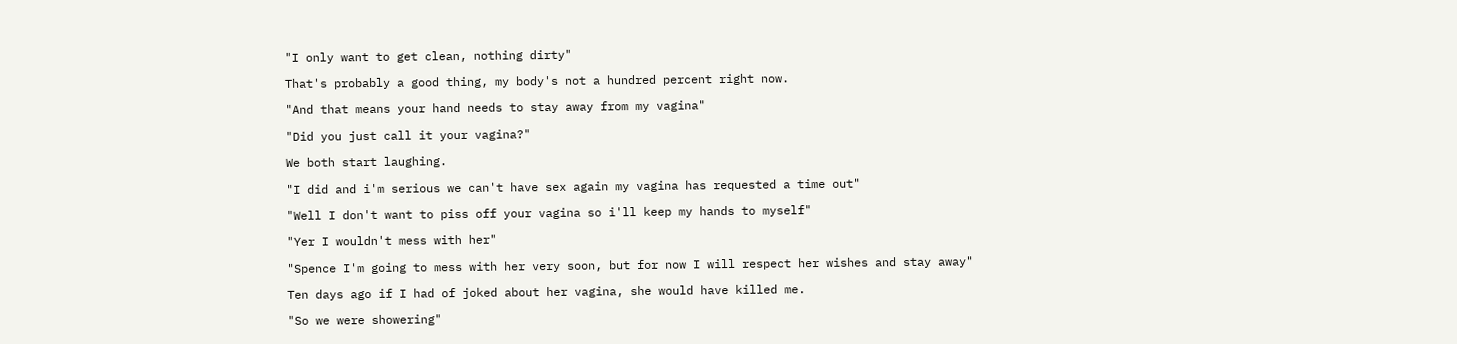"I only want to get clean, nothing dirty"

That's probably a good thing, my body's not a hundred percent right now.

"And that means your hand needs to stay away from my vagina"

"Did you just call it your vagina?"

We both start laughing.

"I did and i'm serious we can't have sex again my vagina has requested a time out"

"Well I don't want to piss off your vagina so i'll keep my hands to myself"

"Yer I wouldn't mess with her"

"Spence I'm going to mess with her very soon, but for now I will respect her wishes and stay away"

Ten days ago if I had of joked about her vagina, she would have killed me.

"So we were showering"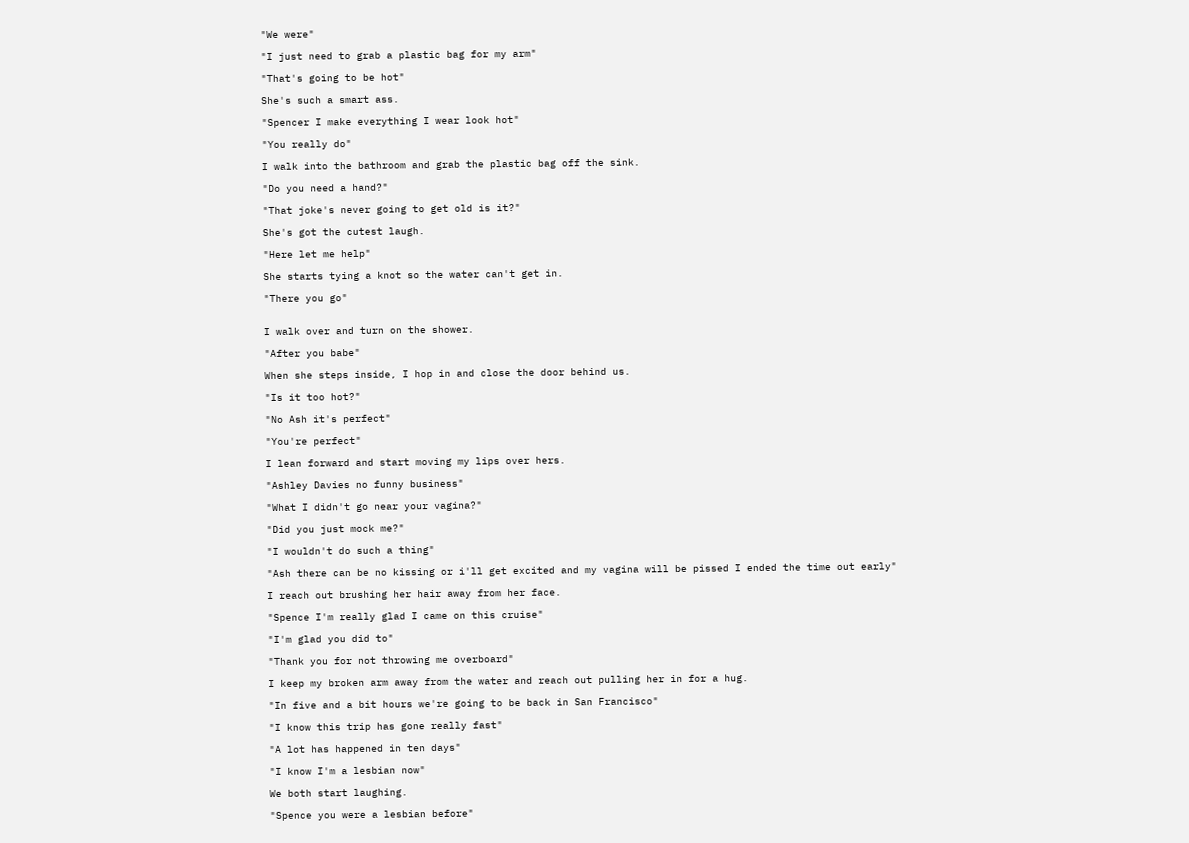"We were"

"I just need to grab a plastic bag for my arm"

"That's going to be hot"

She's such a smart ass.

"Spencer I make everything I wear look hot"

"You really do"

I walk into the bathroom and grab the plastic bag off the sink.

"Do you need a hand?"

"That joke's never going to get old is it?"

She's got the cutest laugh.

"Here let me help"

She starts tying a knot so the water can't get in.

"There you go"


I walk over and turn on the shower.

"After you babe"

When she steps inside, I hop in and close the door behind us.

"Is it too hot?"

"No Ash it's perfect"

"You're perfect"

I lean forward and start moving my lips over hers.

"Ashley Davies no funny business"

"What I didn't go near your vagina?"

"Did you just mock me?"

"I wouldn't do such a thing"

"Ash there can be no kissing or i'll get excited and my vagina will be pissed I ended the time out early"

I reach out brushing her hair away from her face.

"Spence I'm really glad I came on this cruise"

"I'm glad you did to"

"Thank you for not throwing me overboard"

I keep my broken arm away from the water and reach out pulling her in for a hug.

"In five and a bit hours we're going to be back in San Francisco"

"I know this trip has gone really fast"

"A lot has happened in ten days"

"I know I'm a lesbian now"

We both start laughing.

"Spence you were a lesbian before"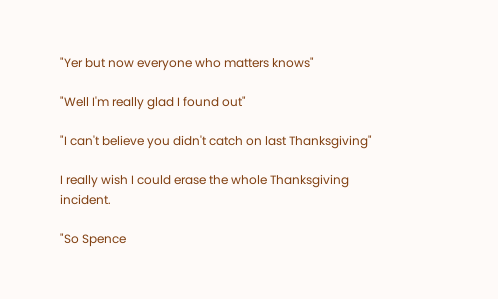"Yer but now everyone who matters knows"

"Well I'm really glad I found out"

"I can't believe you didn't catch on last Thanksgiving"

I really wish I could erase the whole Thanksgiving incident.

"So Spence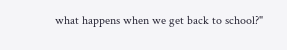what happens when we get back to school?"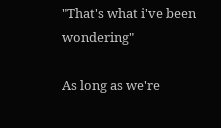"That's what i've been wondering"

As long as we're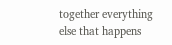together everything else that happens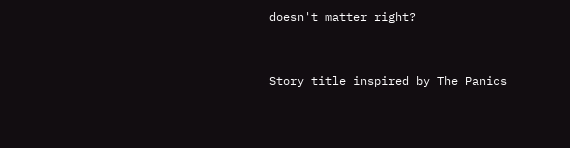doesn't matter right?


Story title inspired by The Panics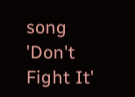song 'Don't Fight It'